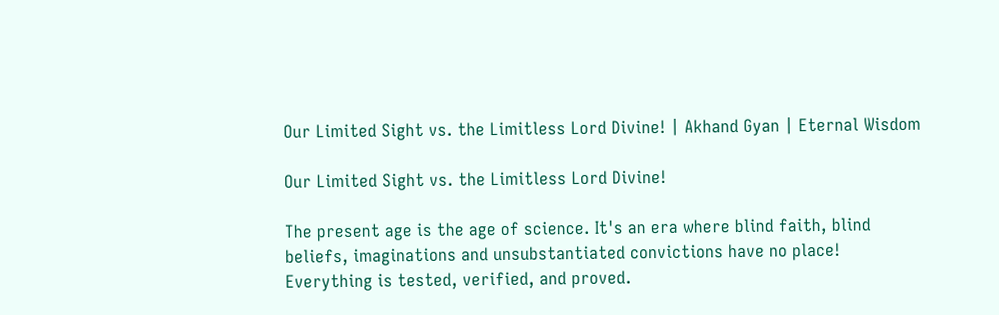Our Limited Sight vs. the Limitless Lord Divine! | Akhand Gyan | Eternal Wisdom

Our Limited Sight vs. the Limitless Lord Divine!

The present age is the age of science. It's an era where blind faith, blind beliefs, imaginations and unsubstantiated convictions have no place! Everything is tested, verified, and proved.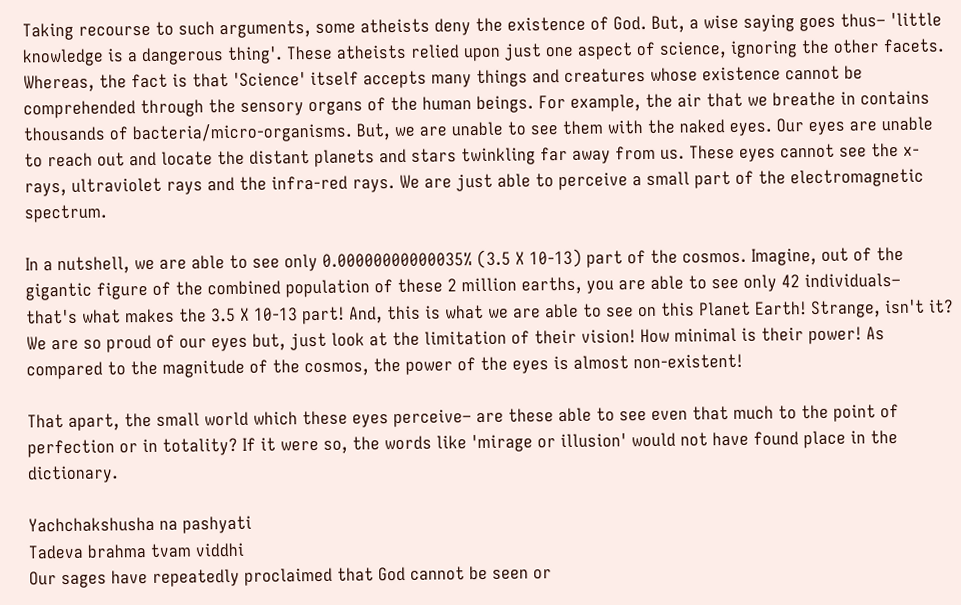Taking recourse to such arguments, some atheists deny the existence of God. But, a wise saying goes thus– 'little knowledge is a dangerous thing'. These atheists relied upon just one aspect of science, ignoring the other facets. Whereas, the fact is that 'Science' itself accepts many things and creatures whose existence cannot be comprehended through the sensory organs of the human beings. For example, the air that we breathe in contains thousands of bacteria/micro-organisms. But, we are unable to see them with the naked eyes. Our eyes are unable to reach out and locate the distant planets and stars twinkling far away from us. These eyes cannot see the x-rays, ultraviolet rays and the infra-red rays. We are just able to perceive a small part of the electromagnetic spectrum.

In a nutshell, we are able to see only 0.00000000000035% (3.5 X 10-13) part of the cosmos. Imagine, out of the gigantic figure of the combined population of these 2 million earths, you are able to see only 42 individuals– that's what makes the 3.5 X 10-13 part! And, this is what we are able to see on this Planet Earth! Strange, isn't it? We are so proud of our eyes but, just look at the limitation of their vision! How minimal is their power! As compared to the magnitude of the cosmos, the power of the eyes is almost non-existent!

That apart, the small world which these eyes perceive– are these able to see even that much to the point of perfection or in totality? If it were so, the words like 'mirage or illusion' would not have found place in the dictionary.

Yachchakshusha na pashyati
Tadeva brahma tvam viddhi
Our sages have repeatedly proclaimed that God cannot be seen or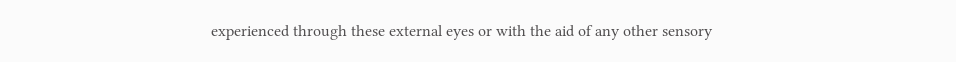experienced through these external eyes or with the aid of any other sensory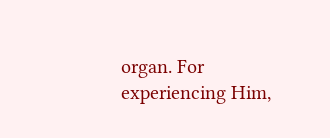organ. For experiencing Him,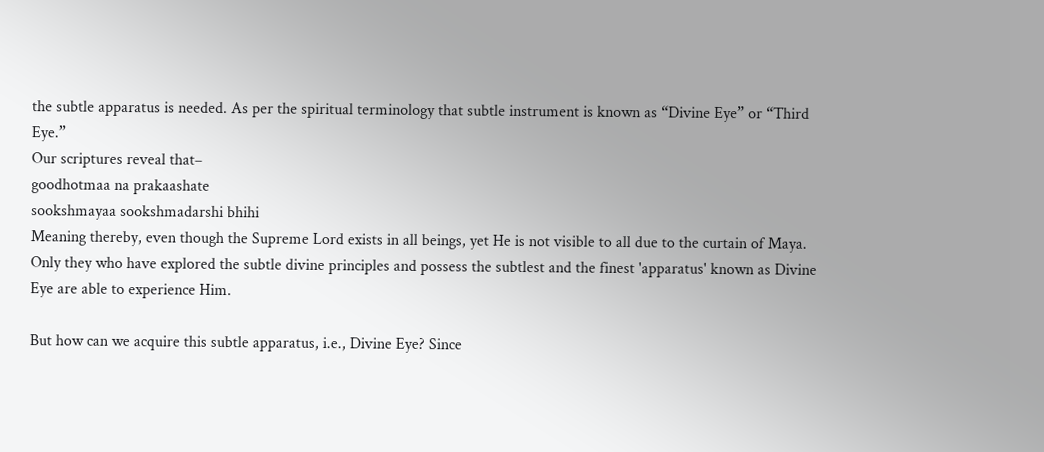the subtle apparatus is needed. As per the spiritual terminology that subtle instrument is known as “Divine Eye” or “Third Eye.”
Our scriptures reveal that–
goodhotmaa na prakaashate
sookshmayaa sookshmadarshi bhihi
Meaning thereby, even though the Supreme Lord exists in all beings, yet He is not visible to all due to the curtain of Maya. Only they who have explored the subtle divine principles and possess the subtlest and the finest 'apparatus' known as Divine Eye are able to experience Him.

But how can we acquire this subtle apparatus, i.e., Divine Eye? Since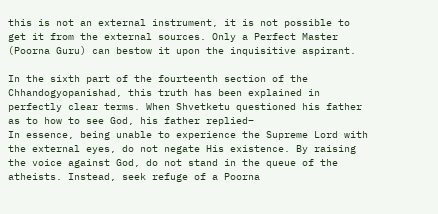this is not an external instrument, it is not possible to get it from the external sources. Only a Perfect Master (Poorna Guru) can bestow it upon the inquisitive aspirant.

In the sixth part of the fourteenth section of the Chhandogyopanishad, this truth has been explained in perfectly clear terms. When Shvetketu questioned his father as to how to see God, his father replied–
In essence, being unable to experience the Supreme Lord with the external eyes, do not negate His existence. By raising the voice against God, do not stand in the queue of the atheists. Instead, seek refuge of a Poorna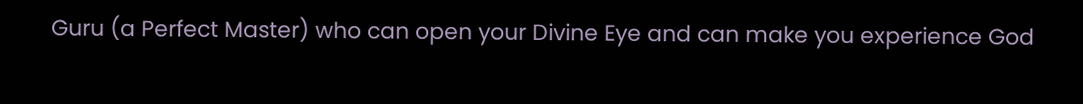Guru (a Perfect Master) who can open your Divine Eye and can make you experience God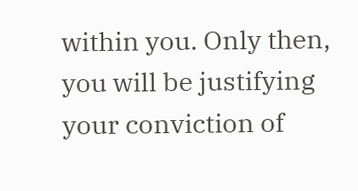within you. Only then, you will be justifying your conviction of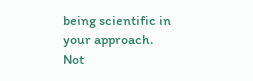being scientific in your approach. Not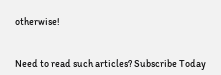otherwise!


Need to read such articles? Subscribe Today